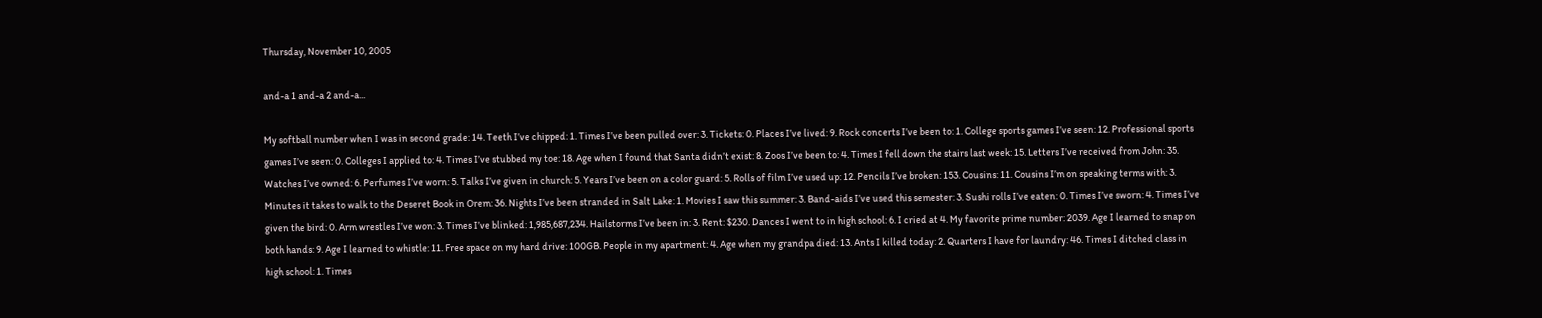Thursday, November 10, 2005

and-a 1 and-a 2 and-a...

My softball number when I was in second grade: 14. Teeth I’ve chipped: 1. Times I’ve been pulled over: 3. Tickets: 0. Places I’ve lived: 9. Rock concerts I’ve been to: 1. College sports games I’ve seen: 12. Professional sports games I’ve seen: 0. Colleges I applied to: 4. Times I’ve stubbed my toe: 18. Age when I found that Santa didn’t exist: 8. Zoos I’ve been to: 4. Times I fell down the stairs last week: 15. Letters I’ve received from John: 35. Watches I’ve owned: 6. Perfumes I’ve worn: 5. Talks I’ve given in church: 5. Years I’ve been on a color guard: 5. Rolls of film I’ve used up: 12. Pencils I’ve broken: 153. Cousins: 11. Cousins I’m on speaking terms with: 3. Minutes it takes to walk to the Deseret Book in Orem: 36. Nights I’ve been stranded in Salt Lake: 1. Movies I saw this summer: 3. Band-aids I’ve used this semester: 3. Sushi rolls I’ve eaten: 0. Times I’ve sworn: 4. Times I’ve given the bird: 0. Arm wrestles I’ve won: 3. Times I’ve blinked: 1,985,687,234. Hailstorms I’ve been in: 3. Rent: $230. Dances I went to in high school: 6. I cried at 4. My favorite prime number: 2039. Age I learned to snap on both hands: 9. Age I learned to whistle: 11. Free space on my hard drive: 100GB. People in my apartment: 4. Age when my grandpa died: 13. Ants I killed today: 2. Quarters I have for laundry: 46. Times I ditched class in high school: 1. Times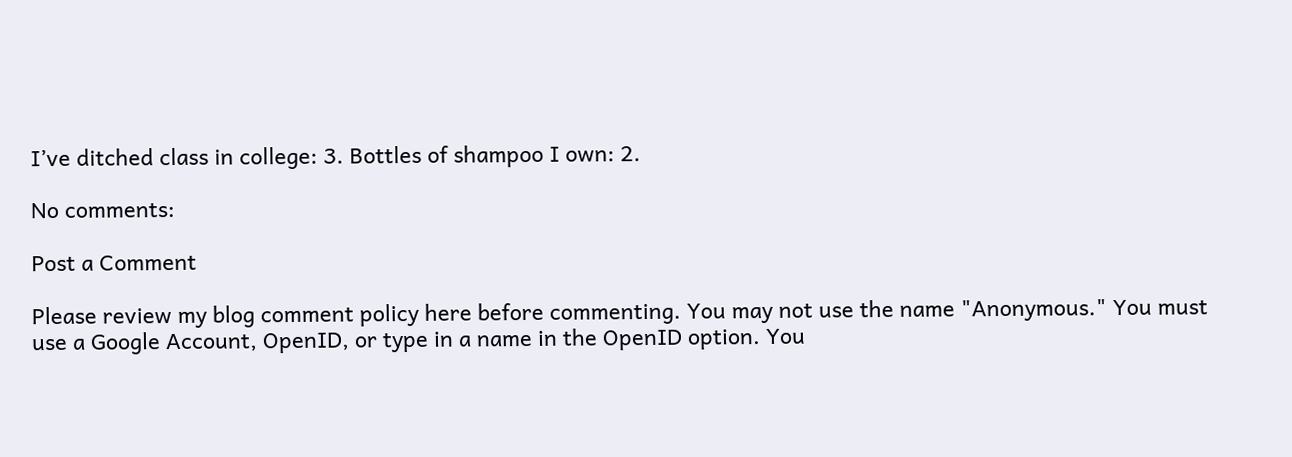I’ve ditched class in college: 3. Bottles of shampoo I own: 2.

No comments:

Post a Comment

Please review my blog comment policy here before commenting. You may not use the name "Anonymous." You must use a Google Account, OpenID, or type in a name in the OpenID option. You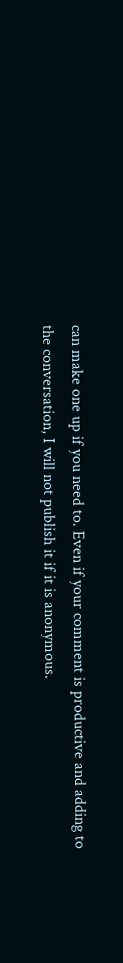can make one up if you need to. Even if your comment is productive and adding to the conversation, I will not publish it if it is anonymous.